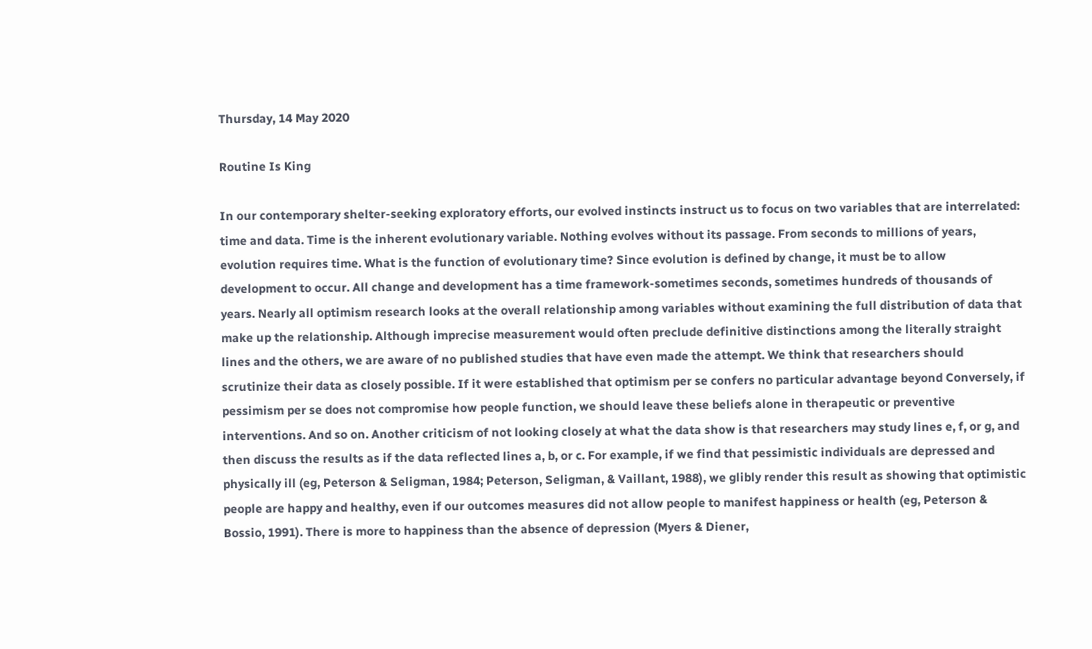Thursday, 14 May 2020

Routine Is King

In our contemporary shelter-seeking exploratory efforts, our evolved instincts instruct us to focus on two variables that are interrelated: time and data. Time is the inherent evolutionary variable. Nothing evolves without its passage. From seconds to millions of years, evolution requires time. What is the function of evolutionary time? Since evolution is defined by change, it must be to allow development to occur. All change and development has a time framework-sometimes seconds, sometimes hundreds of thousands of years. Nearly all optimism research looks at the overall relationship among variables without examining the full distribution of data that make up the relationship. Although imprecise measurement would often preclude definitive distinctions among the literally straight lines and the others, we are aware of no published studies that have even made the attempt. We think that researchers should scrutinize their data as closely possible. If it were established that optimism per se confers no particular advantage beyond Conversely, if pessimism per se does not compromise how people function, we should leave these beliefs alone in therapeutic or preventive interventions. And so on. Another criticism of not looking closely at what the data show is that researchers may study lines e, f, or g, and then discuss the results as if the data reflected lines a, b, or c. For example, if we find that pessimistic individuals are depressed and physically ill (eg, Peterson & Seligman, 1984; Peterson, Seligman, & Vaillant, 1988), we glibly render this result as showing that optimistic people are happy and healthy, even if our outcomes measures did not allow people to manifest happiness or health (eg, Peterson & Bossio, 1991). There is more to happiness than the absence of depression (Myers & Diener,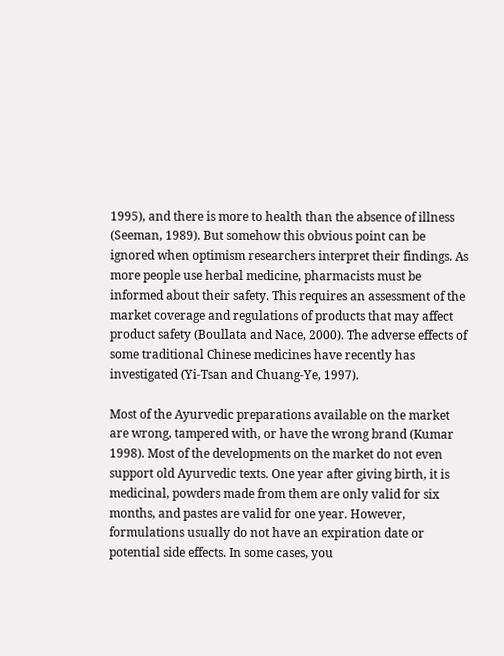1995), and there is more to health than the absence of illness (Seeman, 1989). But somehow this obvious point can be ignored when optimism researchers interpret their findings. As more people use herbal medicine, pharmacists must be informed about their safety. This requires an assessment of the market coverage and regulations of products that may affect product safety (Boullata and Nace, 2000). The adverse effects of some traditional Chinese medicines have recently has investigated (Yi-Tsan and Chuang-Ye, 1997).

Most of the Ayurvedic preparations available on the market are wrong, tampered with, or have the wrong brand (Kumar 1998). Most of the developments on the market do not even support old Ayurvedic texts. One year after giving birth, it is medicinal, powders made from them are only valid for six months, and pastes are valid for one year. However, formulations usually do not have an expiration date or potential side effects. In some cases, you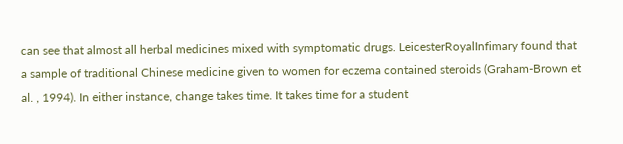can see that almost all herbal medicines mixed with symptomatic drugs. LeicesterRoyalInfimary found that a sample of traditional Chinese medicine given to women for eczema contained steroids (Graham-Brown et al. , 1994). In either instance, change takes time. It takes time for a student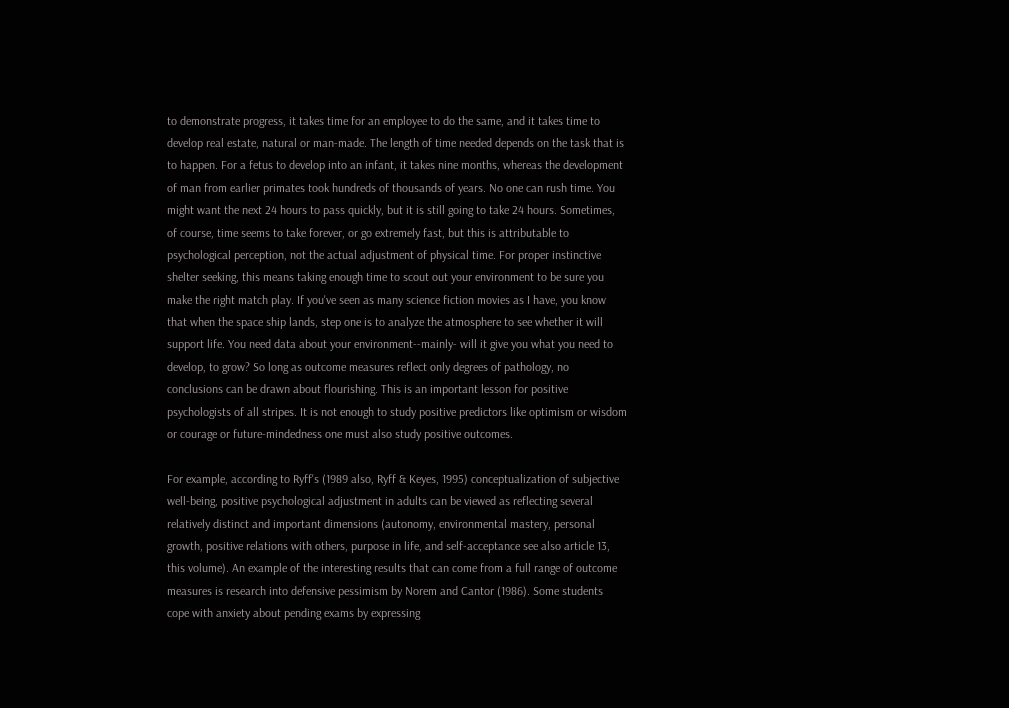to demonstrate progress, it takes time for an employee to do the same, and it takes time to develop real estate, natural or man-made. The length of time needed depends on the task that is to happen. For a fetus to develop into an infant, it takes nine months, whereas the development of man from earlier primates took hundreds of thousands of years. No one can rush time. You might want the next 24 hours to pass quickly, but it is still going to take 24 hours. Sometimes, of course, time seems to take forever, or go extremely fast, but this is attributable to psychological perception, not the actual adjustment of physical time. For proper instinctive shelter seeking, this means taking enough time to scout out your environment to be sure you make the right match play. If you've seen as many science fiction movies as I have, you know that when the space ship lands, step one is to analyze the atmosphere to see whether it will support life. You need data about your environment--mainly- will it give you what you need to develop, to grow? So long as outcome measures reflect only degrees of pathology, no conclusions can be drawn about flourishing. This is an important lesson for positive psychologists of all stripes. It is not enough to study positive predictors like optimism or wisdom or courage or future-mindedness one must also study positive outcomes.

For example, according to Ryff's (1989 also, Ryff & Keyes, 1995) conceptualization of subjective well-being, positive psychological adjustment in adults can be viewed as reflecting several relatively distinct and important dimensions (autonomy, environmental mastery, personal growth, positive relations with others, purpose in life, and self-acceptance see also article 13, this volume). An example of the interesting results that can come from a full range of outcome measures is research into defensive pessimism by Norem and Cantor (1986). Some students cope with anxiety about pending exams by expressing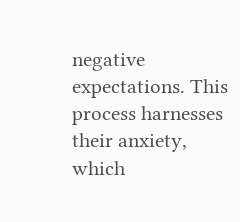negative expectations. This process harnesses their anxiety, which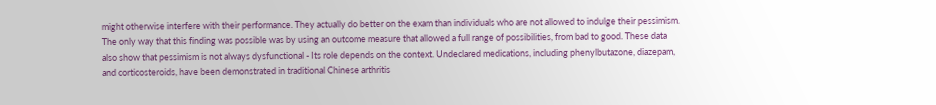might otherwise interfere with their performance. They actually do better on the exam than individuals who are not allowed to indulge their pessimism. The only way that this finding was possible was by using an outcome measure that allowed a full range of possibilities, from bad to good. These data also show that pessimism is not always dysfunctional - Its role depends on the context. Undeclared medications, including phenylbutazone, diazepam, and corticosteroids, have been demonstrated in traditional Chinese arthritis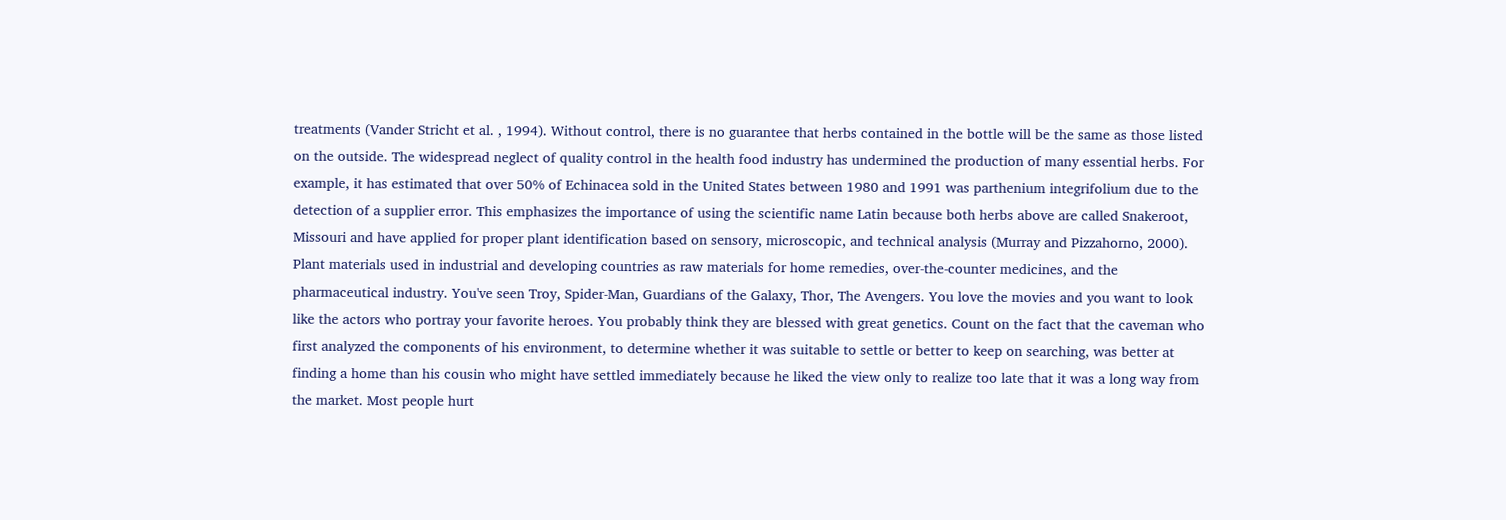treatments (Vander Stricht et al. , 1994). Without control, there is no guarantee that herbs contained in the bottle will be the same as those listed on the outside. The widespread neglect of quality control in the health food industry has undermined the production of many essential herbs. For example, it has estimated that over 50% of Echinacea sold in the United States between 1980 and 1991 was parthenium integrifolium due to the detection of a supplier error. This emphasizes the importance of using the scientific name Latin because both herbs above are called Snakeroot, Missouri and have applied for proper plant identification based on sensory, microscopic, and technical analysis (Murray and Pizzahorno, 2000). Plant materials used in industrial and developing countries as raw materials for home remedies, over-the-counter medicines, and the pharmaceutical industry. You've seen Troy, Spider-Man, Guardians of the Galaxy, Thor, The Avengers. You love the movies and you want to look like the actors who portray your favorite heroes. You probably think they are blessed with great genetics. Count on the fact that the caveman who first analyzed the components of his environment, to determine whether it was suitable to settle or better to keep on searching, was better at finding a home than his cousin who might have settled immediately because he liked the view only to realize too late that it was a long way from the market. Most people hurt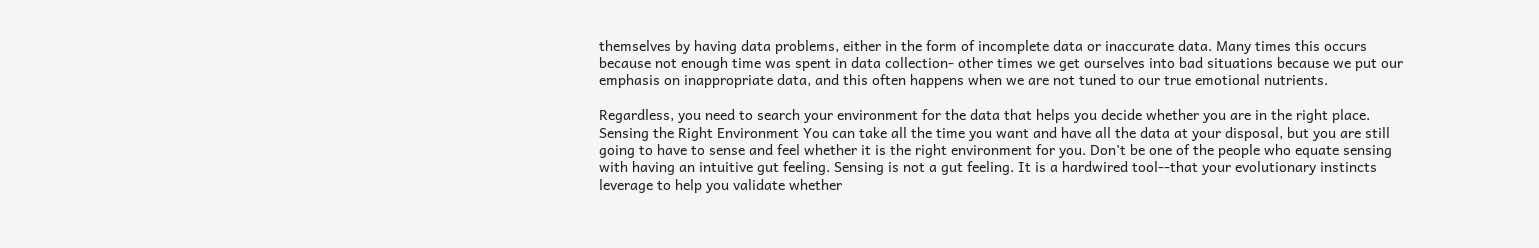themselves by having data problems, either in the form of incomplete data or inaccurate data. Many times this occurs because not enough time was spent in data collection- other times we get ourselves into bad situations because we put our emphasis on inappropriate data, and this often happens when we are not tuned to our true emotional nutrients.

Regardless, you need to search your environment for the data that helps you decide whether you are in the right place. Sensing the Right Environment You can take all the time you want and have all the data at your disposal, but you are still going to have to sense and feel whether it is the right environment for you. Don't be one of the people who equate sensing with having an intuitive gut feeling. Sensing is not a gut feeling. It is a hardwired tool--that your evolutionary instincts leverage to help you validate whether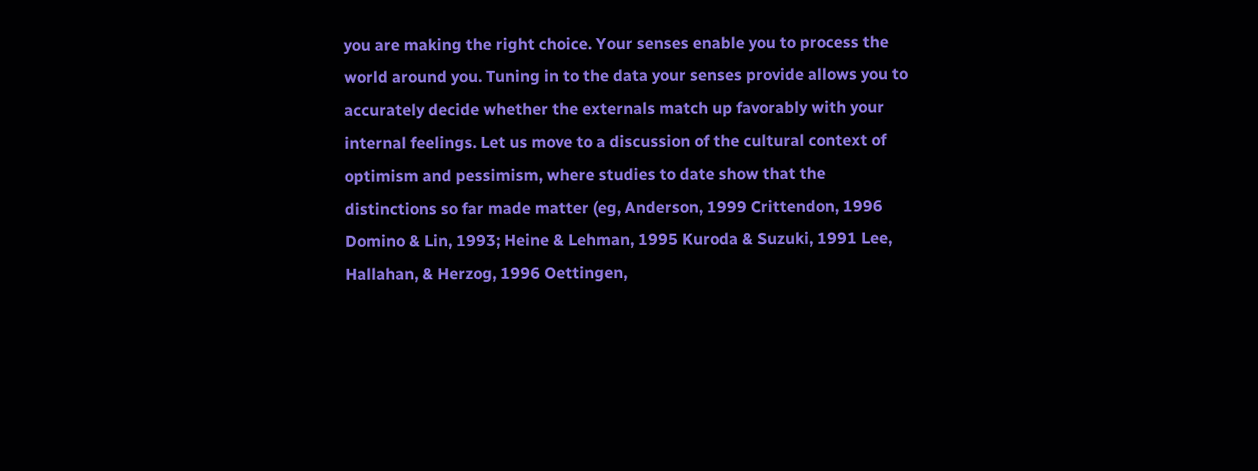you are making the right choice. Your senses enable you to process the world around you. Tuning in to the data your senses provide allows you to accurately decide whether the externals match up favorably with your internal feelings. Let us move to a discussion of the cultural context of optimism and pessimism, where studies to date show that the distinctions so far made matter (eg, Anderson, 1999 Crittendon, 1996 Domino & Lin, 1993; Heine & Lehman, 1995 Kuroda & Suzuki, 1991 Lee, Hallahan, & Herzog, 1996 Oettingen,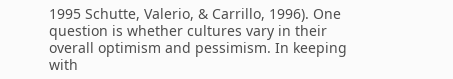1995 Schutte, Valerio, & Carrillo, 1996). One question is whether cultures vary in their overall optimism and pessimism. In keeping with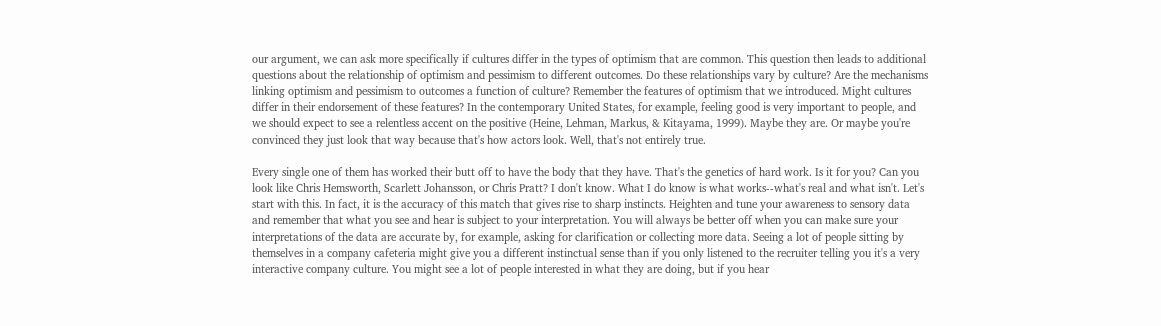our argument, we can ask more specifically if cultures differ in the types of optimism that are common. This question then leads to additional questions about the relationship of optimism and pessimism to different outcomes. Do these relationships vary by culture? Are the mechanisms linking optimism and pessimism to outcomes a function of culture? Remember the features of optimism that we introduced. Might cultures differ in their endorsement of these features? In the contemporary United States, for example, feeling good is very important to people, and we should expect to see a relentless accent on the positive (Heine, Lehman, Markus, & Kitayama, 1999). Maybe they are. Or maybe you're convinced they just look that way because that's how actors look. Well, that's not entirely true.

Every single one of them has worked their butt off to have the body that they have. That's the genetics of hard work. Is it for you? Can you look like Chris Hemsworth, Scarlett Johansson, or Chris Pratt? I don't know. What I do know is what works--what's real and what isn't. Let's start with this. In fact, it is the accuracy of this match that gives rise to sharp instincts. Heighten and tune your awareness to sensory data and remember that what you see and hear is subject to your interpretation. You will always be better off when you can make sure your interpretations of the data are accurate by, for example, asking for clarification or collecting more data. Seeing a lot of people sitting by themselves in a company cafeteria might give you a different instinctual sense than if you only listened to the recruiter telling you it's a very interactive company culture. You might see a lot of people interested in what they are doing, but if you hear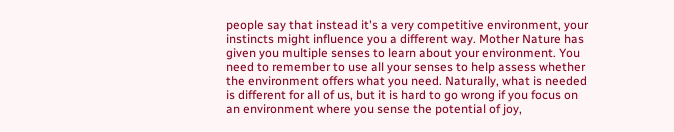people say that instead it's a very competitive environment, your instincts might influence you a different way. Mother Nature has given you multiple senses to learn about your environment. You need to remember to use all your senses to help assess whether the environment offers what you need. Naturally, what is needed is different for all of us, but it is hard to go wrong if you focus on an environment where you sense the potential of joy,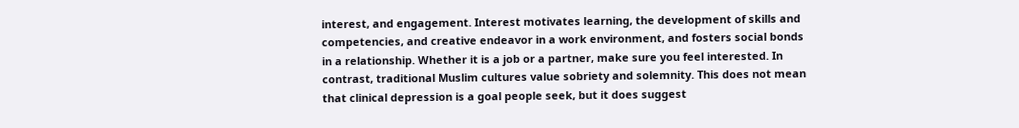interest, and engagement. Interest motivates learning, the development of skills and competencies, and creative endeavor in a work environment, and fosters social bonds in a relationship. Whether it is a job or a partner, make sure you feel interested. In contrast, traditional Muslim cultures value sobriety and solemnity. This does not mean that clinical depression is a goal people seek, but it does suggest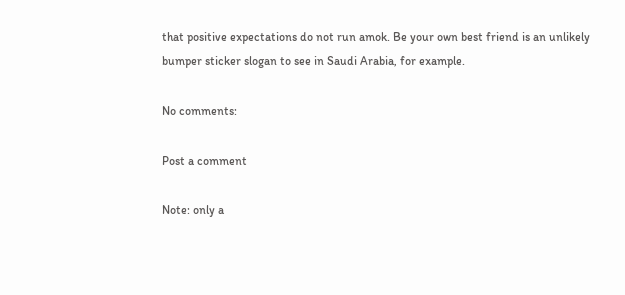that positive expectations do not run amok. Be your own best friend is an unlikely bumper sticker slogan to see in Saudi Arabia, for example.

No comments:

Post a comment

Note: only a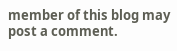member of this blog may post a comment.